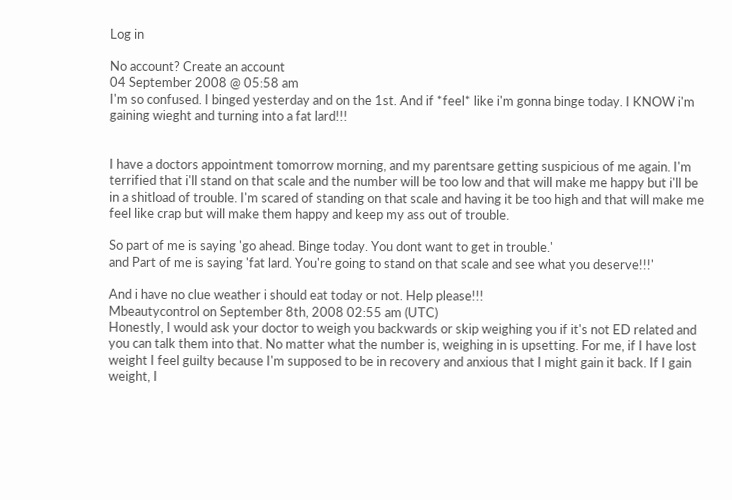Log in

No account? Create an account
04 September 2008 @ 05:58 am
I'm so confused. I binged yesterday and on the 1st. And if *feel* like i'm gonna binge today. I KNOW i'm gaining wieght and turning into a fat lard!!!


I have a doctors appointment tomorrow morning, and my parentsare getting suspicious of me again. I'm terrified that i'll stand on that scale and the number will be too low and that will make me happy but i'll be in a shitload of trouble. I'm scared of standing on that scale and having it be too high and that will make me feel like crap but will make them happy and keep my ass out of trouble.

So part of me is saying 'go ahead. Binge today. You dont want to get in trouble.'
and Part of me is saying 'fat lard. You're going to stand on that scale and see what you deserve!!!'

And i have no clue weather i should eat today or not. Help please!!!
Mbeautycontrol on September 8th, 2008 02:55 am (UTC)
Honestly, I would ask your doctor to weigh you backwards or skip weighing you if it's not ED related and you can talk them into that. No matter what the number is, weighing in is upsetting. For me, if I have lost weight I feel guilty because I'm supposed to be in recovery and anxious that I might gain it back. If I gain weight, I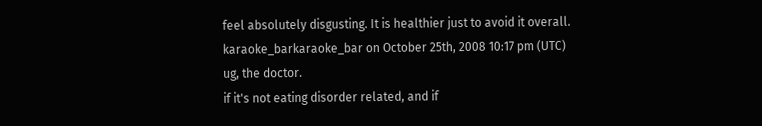feel absolutely disgusting. It is healthier just to avoid it overall.
karaoke_barkaraoke_bar on October 25th, 2008 10:17 pm (UTC)
ug, the doctor.
if it's not eating disorder related, and if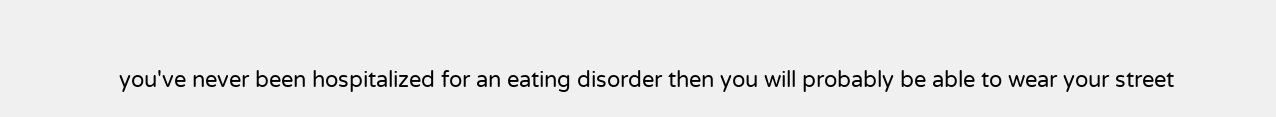you've never been hospitalized for an eating disorder then you will probably be able to wear your street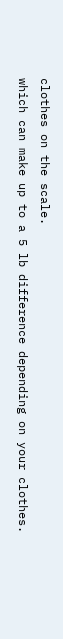clothes on the scale.
which can make up to a 5 lb difference depending on your clothes.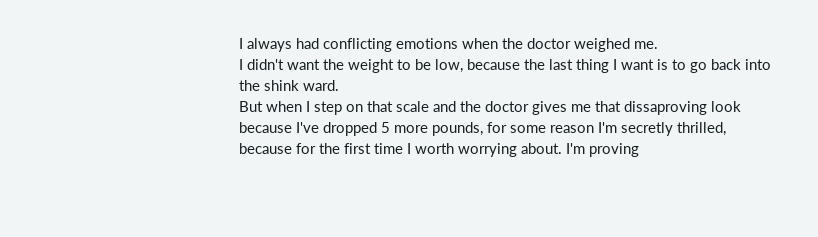I always had conflicting emotions when the doctor weighed me.
I didn't want the weight to be low, because the last thing I want is to go back into the shink ward.
But when I step on that scale and the doctor gives me that dissaproving look because I've dropped 5 more pounds, for some reason I'm secretly thrilled, because for the first time I worth worrying about. I'm proving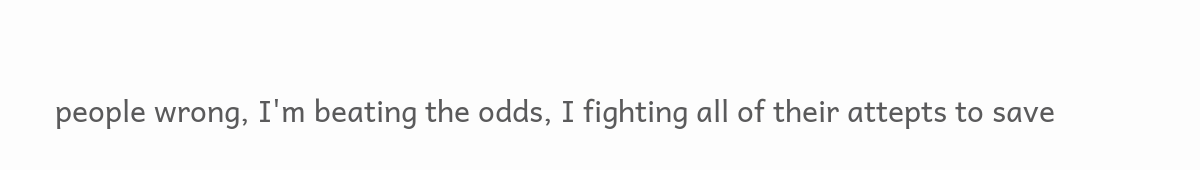people wrong, I'm beating the odds, I fighting all of their attepts to save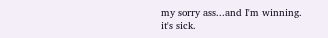my sorry ass...and I'm winning.
it's sick.